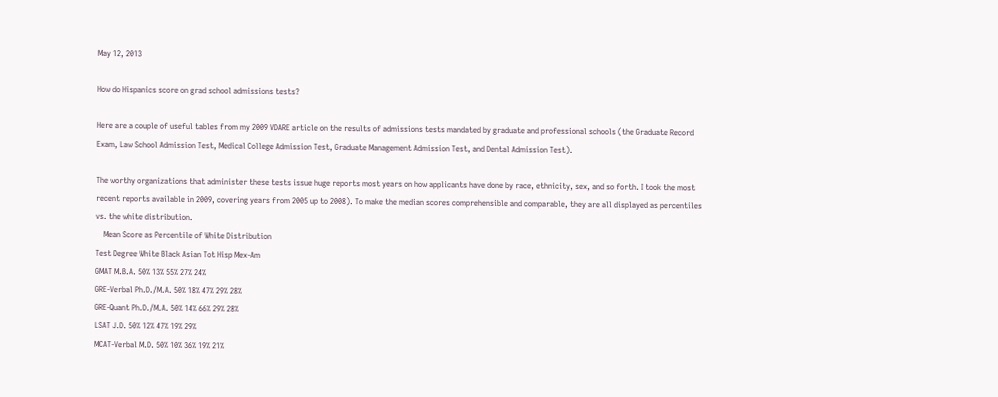May 12, 2013

How do Hispanics score on grad school admissions tests?

Here are a couple of useful tables from my 2009 VDARE article on the results of admissions tests mandated by graduate and professional schools (the Graduate Record Exam, Law School Admission Test, Medical College Admission Test, Graduate Management Admission Test, and Dental Admission Test).

The worthy organizations that administer these tests issue huge reports most years on how applicants have done by race, ethnicity, sex, and so forth. I took the most recent reports available in 2009, covering years from 2005 up to 2008). To make the median scores comprehensible and comparable, they are all displayed as percentiles vs. the white distribution.
    Mean Score as Percentile of White Distribution
Test Degree White Black Asian Tot Hisp Mex-Am
GMAT M.B.A. 50% 13% 55% 27% 24%
GRE-Verbal Ph.D./M.A. 50% 18% 47% 29% 28%
GRE-Quant Ph.D./M.A. 50% 14% 66% 29% 28%
LSAT J.D. 50% 12% 47% 19% 29%
MCAT-Verbal M.D. 50% 10% 36% 19% 21%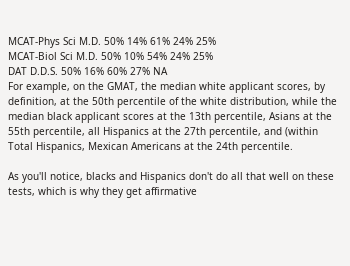MCAT-Phys Sci M.D. 50% 14% 61% 24% 25%
MCAT-Biol Sci M.D. 50% 10% 54% 24% 25%
DAT D.D.S. 50% 16% 60% 27% NA
For example, on the GMAT, the median white applicant scores, by definition, at the 50th percentile of the white distribution, while the median black applicant scores at the 13th percentile, Asians at the 55th percentile, all Hispanics at the 27th percentile, and (within Total Hispanics, Mexican Americans at the 24th percentile.

As you'll notice, blacks and Hispanics don't do all that well on these tests, which is why they get affirmative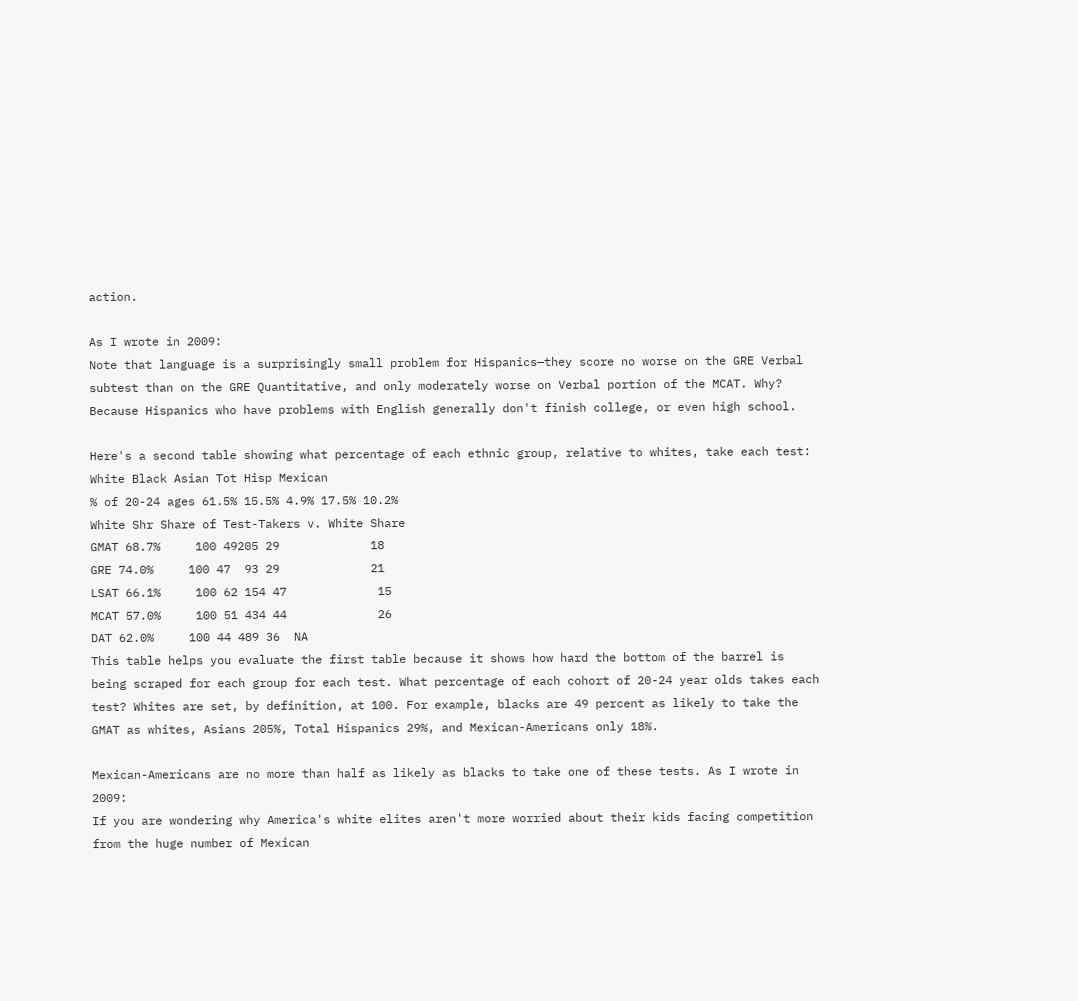action.

As I wrote in 2009:
Note that language is a surprisingly small problem for Hispanics—they score no worse on the GRE Verbal subtest than on the GRE Quantitative, and only moderately worse on Verbal portion of the MCAT. Why? Because Hispanics who have problems with English generally don't finish college, or even high school.

Here's a second table showing what percentage of each ethnic group, relative to whites, take each test:
White Black Asian Tot Hisp Mexican
% of 20-24 ages 61.5% 15.5% 4.9% 17.5% 10.2%
White Shr Share of Test-Takers v. White Share
GMAT 68.7%     100 49205 29             18
GRE 74.0%     100 47  93 29             21
LSAT 66.1%     100 62 154 47             15
MCAT 57.0%     100 51 434 44             26
DAT 62.0%     100 44 489 36  NA
This table helps you evaluate the first table because it shows how hard the bottom of the barrel is being scraped for each group for each test. What percentage of each cohort of 20-24 year olds takes each test? Whites are set, by definition, at 100. For example, blacks are 49 percent as likely to take the GMAT as whites, Asians 205%, Total Hispanics 29%, and Mexican-Americans only 18%.

Mexican-Americans are no more than half as likely as blacks to take one of these tests. As I wrote in 2009:
If you are wondering why America's white elites aren't more worried about their kids facing competition from the huge number of Mexican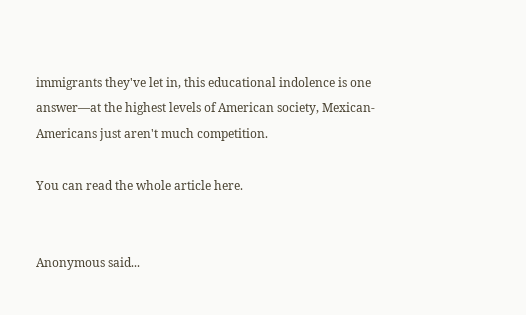immigrants they've let in, this educational indolence is one answer—at the highest levels of American society, Mexican-Americans just aren't much competition.

You can read the whole article here.


Anonymous said...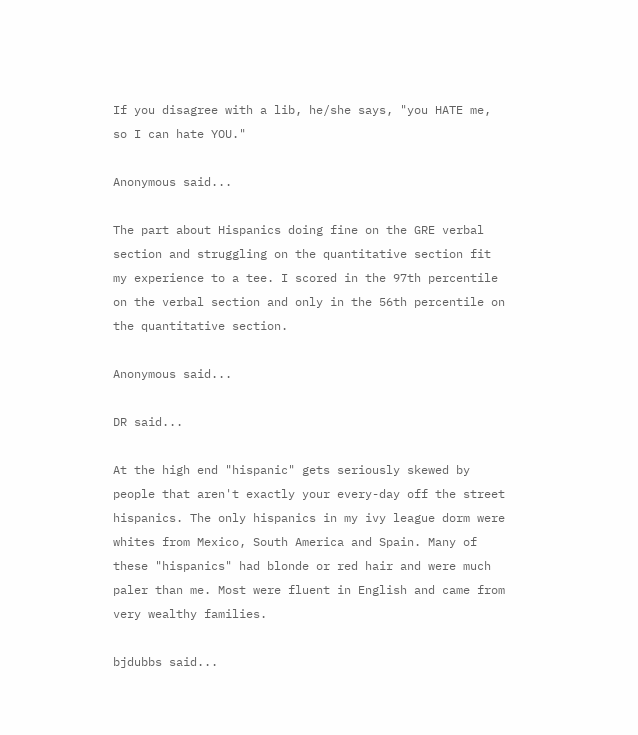If you disagree with a lib, he/she says, "you HATE me, so I can hate YOU."

Anonymous said...

The part about Hispanics doing fine on the GRE verbal section and struggling on the quantitative section fit my experience to a tee. I scored in the 97th percentile on the verbal section and only in the 56th percentile on the quantitative section.

Anonymous said...

DR said...

At the high end "hispanic" gets seriously skewed by people that aren't exactly your every-day off the street hispanics. The only hispanics in my ivy league dorm were whites from Mexico, South America and Spain. Many of these "hispanics" had blonde or red hair and were much paler than me. Most were fluent in English and came from very wealthy families.

bjdubbs said...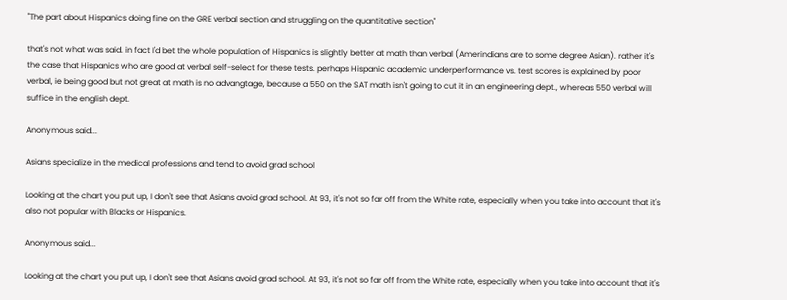"The part about Hispanics doing fine on the GRE verbal section and struggling on the quantitative section"

that's not what was said. in fact I'd bet the whole population of Hispanics is slightly better at math than verbal (Amerindians are to some degree Asian). rather it's the case that Hispanics who are good at verbal self-select for these tests. perhaps Hispanic academic underperformance vs. test scores is explained by poor verbal, ie being good but not great at math is no advangtage, because a 550 on the SAT math isn't going to cut it in an engineering dept., whereas 550 verbal will suffice in the english dept.

Anonymous said...

Asians specialize in the medical professions and tend to avoid grad school

Looking at the chart you put up, I don't see that Asians avoid grad school. At 93, it's not so far off from the White rate, especially when you take into account that it's also not popular with Blacks or Hispanics.

Anonymous said...

Looking at the chart you put up, I don't see that Asians avoid grad school. At 93, it's not so far off from the White rate, especially when you take into account that it's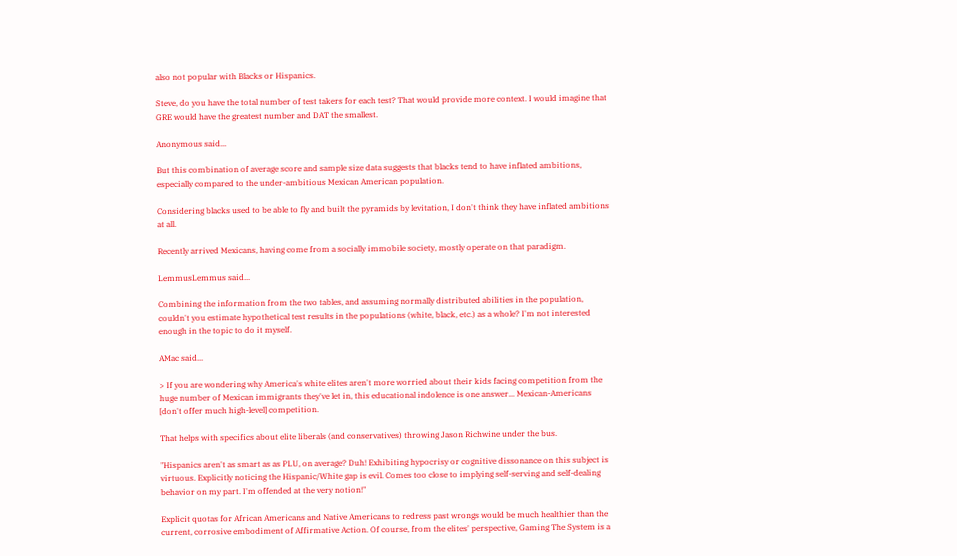also not popular with Blacks or Hispanics.

Steve, do you have the total number of test takers for each test? That would provide more context. I would imagine that GRE would have the greatest number and DAT the smallest.

Anonymous said...

But this combination of average score and sample size data suggests that blacks tend to have inflated ambitions, especially compared to the under-ambitious Mexican American population.

Considering blacks used to be able to fly and built the pyramids by levitation, I don't think they have inflated ambitions at all.

Recently arrived Mexicans, having come from a socially immobile society, mostly operate on that paradigm.

LemmusLemmus said...

Combining the information from the two tables, and assuming normally distributed abilities in the population, couldn't you estimate hypothetical test results in the populations (white, black, etc.) as a whole? I'm not interested enough in the topic to do it myself.

AMac said...

> If you are wondering why America's white elites aren't more worried about their kids facing competition from the huge number of Mexican immigrants they've let in, this educational indolence is one answer... Mexican-Americans [don't offer much high-level] competition.

That helps with specifics about elite liberals (and conservatives) throwing Jason Richwine under the bus.

"Hispanics aren't as smart as as PLU, on average? Duh! Exhibiting hypocrisy or cognitive dissonance on this subject is virtuous. Explicitly noticing the Hispanic/White gap is evil. Comes too close to implying self-serving and self-dealing behavior on my part. I'm offended at the very notion!"

Explicit quotas for African Americans and Native Americans to redress past wrongs would be much healthier than the current, corrosive embodiment of Affirmative Action. Of course, from the elites' perspective, Gaming The System is a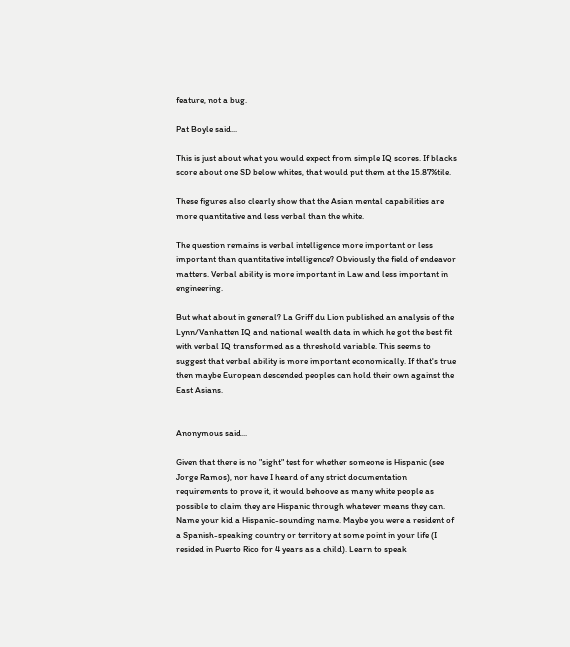feature, not a bug.

Pat Boyle said...

This is just about what you would expect from simple IQ scores. If blacks score about one SD below whites, that would put them at the 15.87%tile.

These figures also clearly show that the Asian mental capabilities are more quantitative and less verbal than the white.

The question remains is verbal intelligence more important or less important than quantitative intelligence? Obviously the field of endeavor matters. Verbal ability is more important in Law and less important in engineering.

But what about in general? La Griff du Lion published an analysis of the Lynn/Vanhatten IQ and national wealth data in which he got the best fit with verbal IQ transformed as a threshold variable. This seems to suggest that verbal ability is more important economically. If that's true then maybe European descended peoples can hold their own against the East Asians.


Anonymous said...

Given that there is no "sight" test for whether someone is Hispanic (see Jorge Ramos), nor have I heard of any strict documentation requirements to prove it, it would behoove as many white people as possible to claim they are Hispanic through whatever means they can. Name your kid a Hispanic-sounding name. Maybe you were a resident of a Spanish-speaking country or territory at some point in your life (I resided in Puerto Rico for 4 years as a child). Learn to speak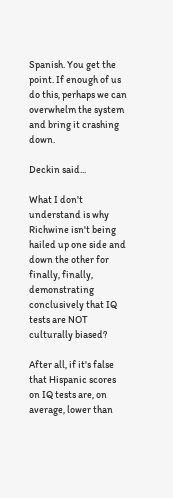Spanish. You get the point. If enough of us do this, perhaps we can overwhelm the system and bring it crashing down.

Deckin said...

What I don't understand is why Richwine isn't being hailed up one side and down the other for finally, finally, demonstrating conclusively that IQ tests are NOT culturally biased?

After all, if it's false that Hispanic scores on IQ tests are, on average, lower than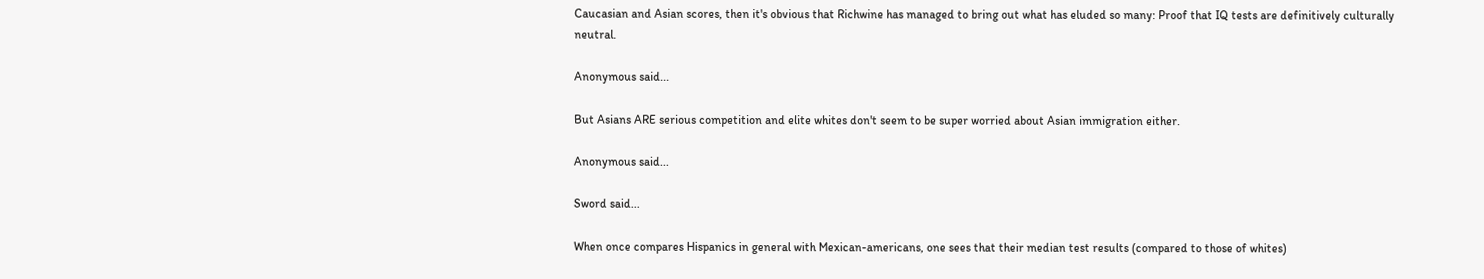Caucasian and Asian scores, then it's obvious that Richwine has managed to bring out what has eluded so many: Proof that IQ tests are definitively culturally neutral.

Anonymous said...

But Asians ARE serious competition and elite whites don't seem to be super worried about Asian immigration either.

Anonymous said...

Sword said...

When once compares Hispanics in general with Mexican-americans, one sees that their median test results (compared to those of whites)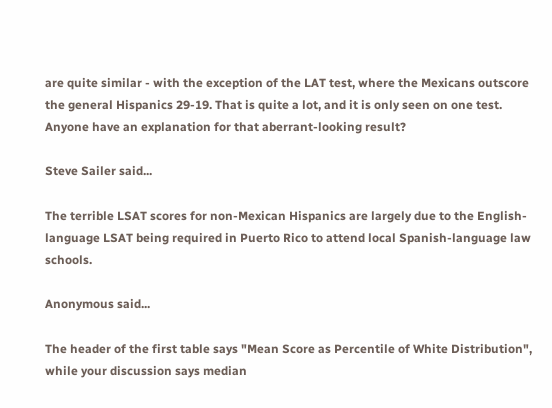are quite similar - with the exception of the LAT test, where the Mexicans outscore the general Hispanics 29-19. That is quite a lot, and it is only seen on one test. Anyone have an explanation for that aberrant-looking result?

Steve Sailer said...

The terrible LSAT scores for non-Mexican Hispanics are largely due to the English-language LSAT being required in Puerto Rico to attend local Spanish-language law schools.

Anonymous said...

The header of the first table says "Mean Score as Percentile of White Distribution", while your discussion says median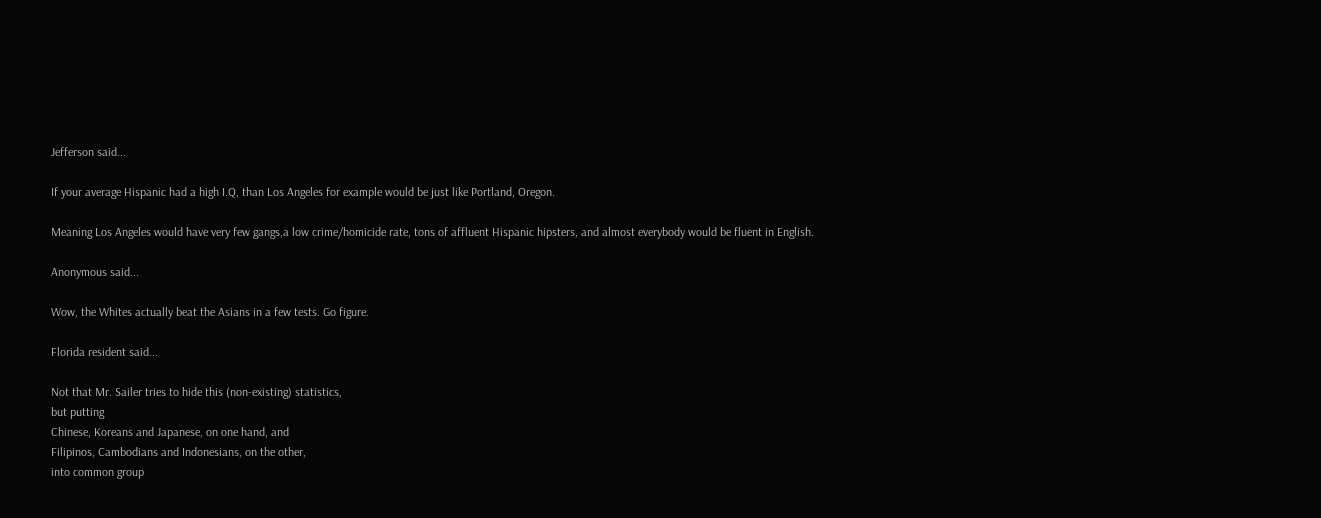Jefferson said...

If your average Hispanic had a high I.Q, than Los Angeles for example would be just like Portland, Oregon.

Meaning Los Angeles would have very few gangs,a low crime/homicide rate, tons of affluent Hispanic hipsters, and almost everybody would be fluent in English.

Anonymous said...

Wow, the Whites actually beat the Asians in a few tests. Go figure.

Florida resident said...

Not that Mr. Sailer tries to hide this (non-existing) statistics,
but putting
Chinese, Koreans and Japanese, on one hand, and
Filipinos, Cambodians and Indonesians, on the other,
into common group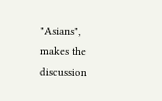"Asians",
makes the discussion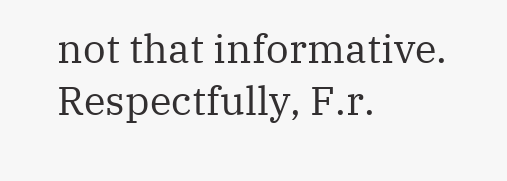not that informative.
Respectfully, F.r.